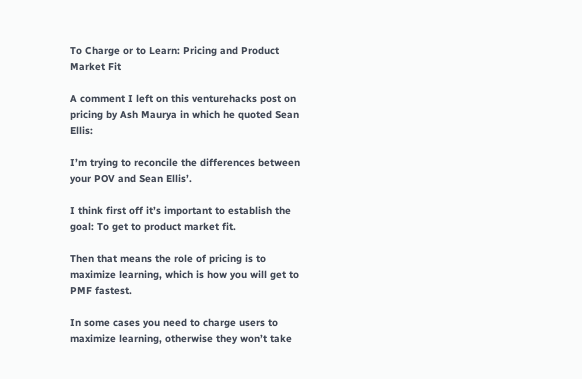To Charge or to Learn: Pricing and Product Market Fit

A comment I left on this venturehacks post on pricing by Ash Maurya in which he quoted Sean Ellis:

I’m trying to reconcile the differences between your POV and Sean Ellis’.

I think first off it’s important to establish the goal: To get to product market fit.

Then that means the role of pricing is to maximize learning, which is how you will get to PMF fastest.

In some cases you need to charge users to maximize learning, otherwise they won’t take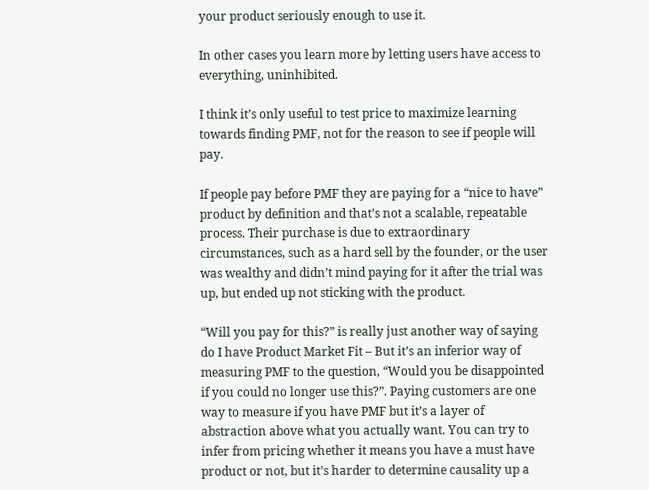your product seriously enough to use it.

In other cases you learn more by letting users have access to everything, uninhibited.

I think it’s only useful to test price to maximize learning towards finding PMF, not for the reason to see if people will pay.

If people pay before PMF they are paying for a “nice to have” product by definition and that’s not a scalable, repeatable process. Their purchase is due to extraordinary circumstances, such as a hard sell by the founder, or the user was wealthy and didn’t mind paying for it after the trial was up, but ended up not sticking with the product.

“Will you pay for this?” is really just another way of saying do I have Product Market Fit – But it’s an inferior way of measuring PMF to the question, “Would you be disappointed if you could no longer use this?”. Paying customers are one way to measure if you have PMF but it’s a layer of abstraction above what you actually want. You can try to infer from pricing whether it means you have a must have product or not, but it’s harder to determine causality up a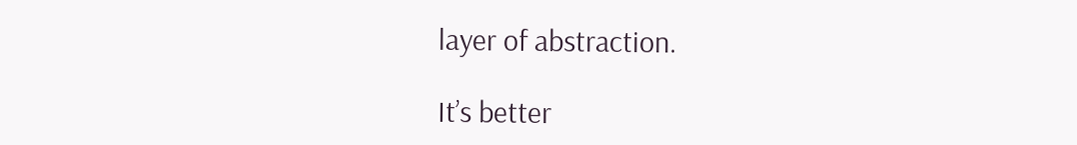layer of abstraction.

It’s better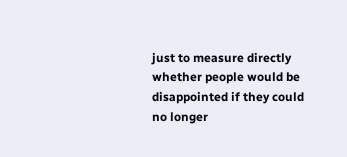just to measure directly whether people would be disappointed if they could no longer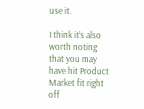use it.

I think it’s also worth noting that you may have hit Product Market fit right off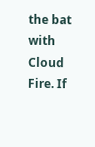the bat with Cloud Fire. If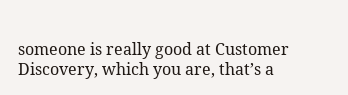someone is really good at Customer Discovery, which you are, that’s a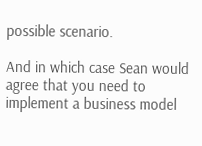possible scenario.

And in which case Sean would agree that you need to implement a business model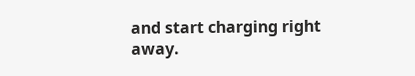and start charging right away.